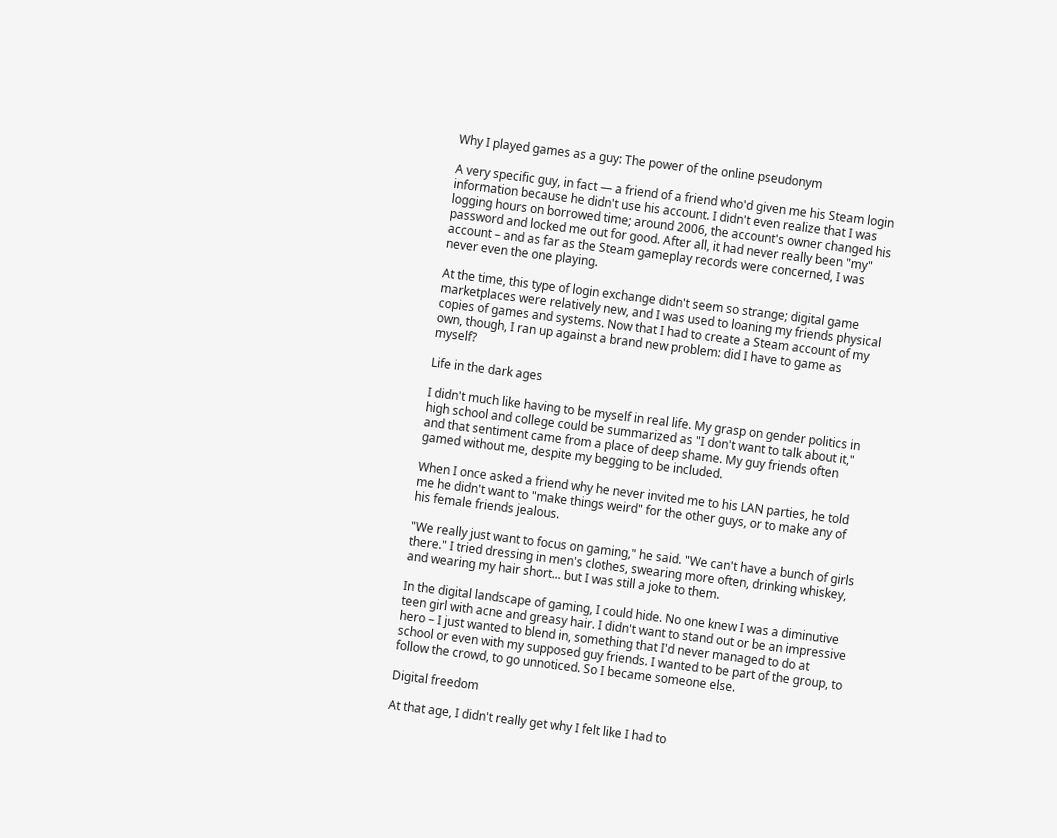Why I played games as a guy: The power of the online pseudonym

A very specific guy, in fact — a friend of a friend who'd given me his Steam login information because he didn't use his account. I didn't even realize that I was logging hours on borrowed time; around 2006, the account's owner changed his password and locked me out for good. After all, it had never really been "my" account – and as far as the Steam gameplay records were concerned, I was never even the one playing.

At the time, this type of login exchange didn't seem so strange; digital game marketplaces were relatively new, and I was used to loaning my friends physical copies of games and systems. Now that I had to create a Steam account of my own, though, I ran up against a brand new problem: did I have to game as myself?

Life in the dark ages

I didn't much like having to be myself in real life. My grasp on gender politics in high school and college could be summarized as "I don't want to talk about it," and that sentiment came from a place of deep shame. My guy friends often gamed without me, despite my begging to be included.

When I once asked a friend why he never invited me to his LAN parties, he told me he didn't want to "make things weird" for the other guys, or to make any of his female friends jealous.

"We really just want to focus on gaming," he said. "We can't have a bunch of girls there." I tried dressing in men's clothes, swearing more often, drinking whiskey, and wearing my hair short... but I was still a joke to them.

In the digital landscape of gaming, I could hide. No one knew I was a diminutive teen girl with acne and greasy hair. I didn't want to stand out or be an impressive hero – I just wanted to blend in, something that I'd never managed to do at school or even with my supposed guy friends. I wanted to be part of the group, to follow the crowd, to go unnoticed. So I became someone else.

Digital freedom

At that age, I didn't really get why I felt like I had to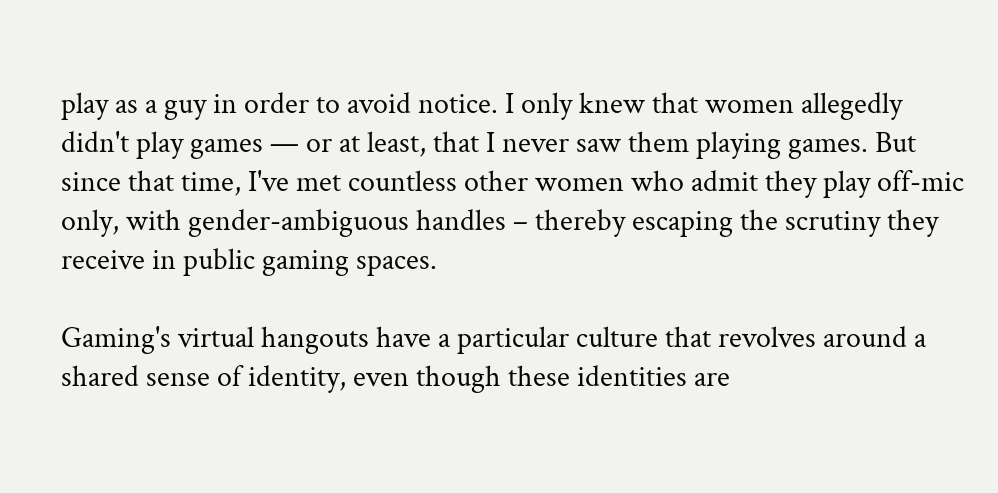play as a guy in order to avoid notice. I only knew that women allegedly didn't play games — or at least, that I never saw them playing games. But since that time, I've met countless other women who admit they play off-mic only, with gender-ambiguous handles – thereby escaping the scrutiny they receive in public gaming spaces.

Gaming's virtual hangouts have a particular culture that revolves around a shared sense of identity, even though these identities are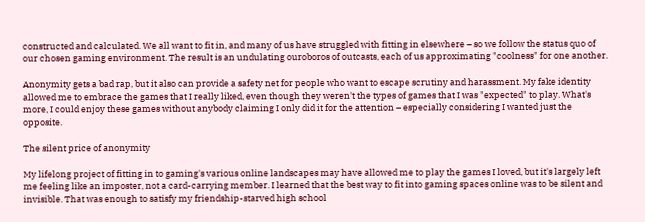constructed and calculated. We all want to fit in, and many of us have struggled with fitting in elsewhere – so we follow the status quo of our chosen gaming environment. The result is an undulating ouroboros of outcasts, each of us approximating "coolness" for one another.

Anonymity gets a bad rap, but it also can provide a safety net for people who want to escape scrutiny and harassment. My fake identity allowed me to embrace the games that I really liked, even though they weren't the types of games that I was "expected" to play. What's more, I could enjoy these games without anybody claiming I only did it for the attention – especially considering I wanted just the opposite.

The silent price of anonymity

My lifelong project of fitting in to gaming's various online landscapes may have allowed me to play the games I loved, but it's largely left me feeling like an imposter, not a card-carrying member. I learned that the best way to fit into gaming spaces online was to be silent and invisible. That was enough to satisfy my friendship-starved high school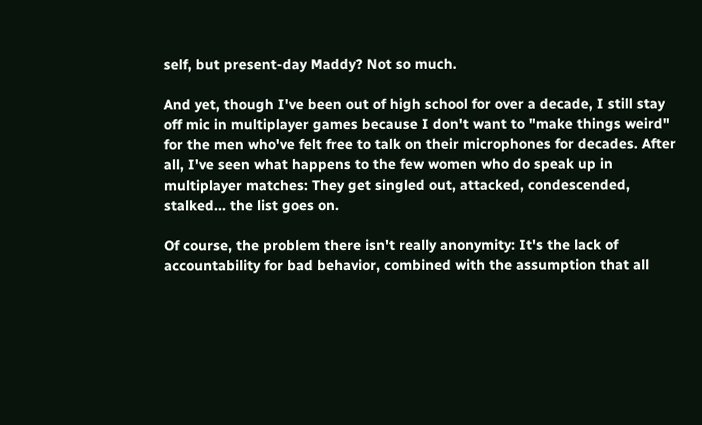self, but present-day Maddy? Not so much.

And yet, though I've been out of high school for over a decade, I still stay off mic in multiplayer games because I don't want to "make things weird" for the men who've felt free to talk on their microphones for decades. After all, I've seen what happens to the few women who do speak up in multiplayer matches: They get singled out, attacked, condescended, stalked... the list goes on.

Of course, the problem there isn't really anonymity: It's the lack of accountability for bad behavior, combined with the assumption that all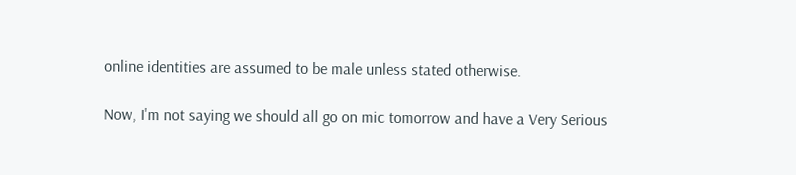online identities are assumed to be male unless stated otherwise.

Now, I'm not saying we should all go on mic tomorrow and have a Very Serious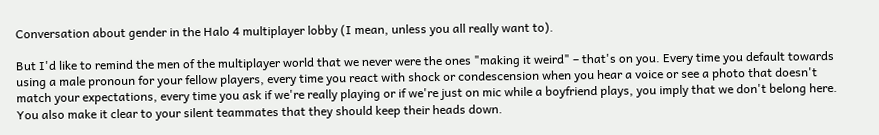Conversation about gender in the Halo 4 multiplayer lobby (I mean, unless you all really want to).

But I'd like to remind the men of the multiplayer world that we never were the ones "making it weird" – that's on you. Every time you default towards using a male pronoun for your fellow players, every time you react with shock or condescension when you hear a voice or see a photo that doesn't match your expectations, every time you ask if we're really playing or if we're just on mic while a boyfriend plays, you imply that we don't belong here. You also make it clear to your silent teammates that they should keep their heads down.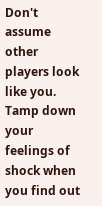Don't assume other players look like you. Tamp down your feelings of shock when you find out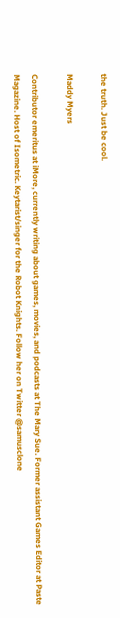the truth. Just be cool.

Maddy Myers

Contributor emeritus at iMore, currently writing about games, movies, and podcasts at The Mary Sue. Former assistant Games Editor at Paste Magazine. Host of Isometric. Keytarist/singer for the Robot Knights. Follow her on Twitter @samusclone